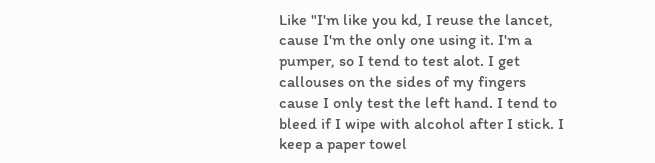Like "I'm like you kd, I reuse the lancet, cause I'm the only one using it. I'm a pumper, so I tend to test alot. I get callouses on the sides of my fingers cause I only test the left hand. I tend to bleed if I wipe with alcohol after I stick. I keep a paper towel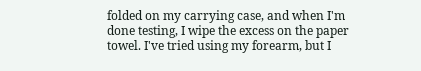folded on my carrying case, and when I'm done testing, I wipe the excess on the paper towel. I've tried using my forearm, but I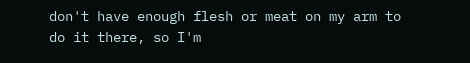don't have enough flesh or meat on my arm to do it there, so I'm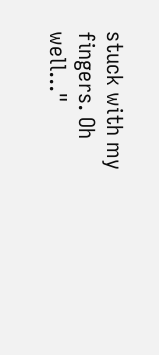stuck with my fingers. Oh well..."